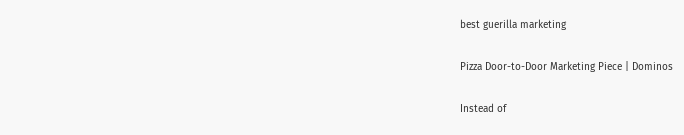best guerilla marketing

Pizza Door-to-Door Marketing Piece | Dominos

Instead of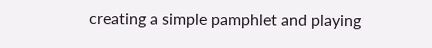creating a simple pamphlet and playing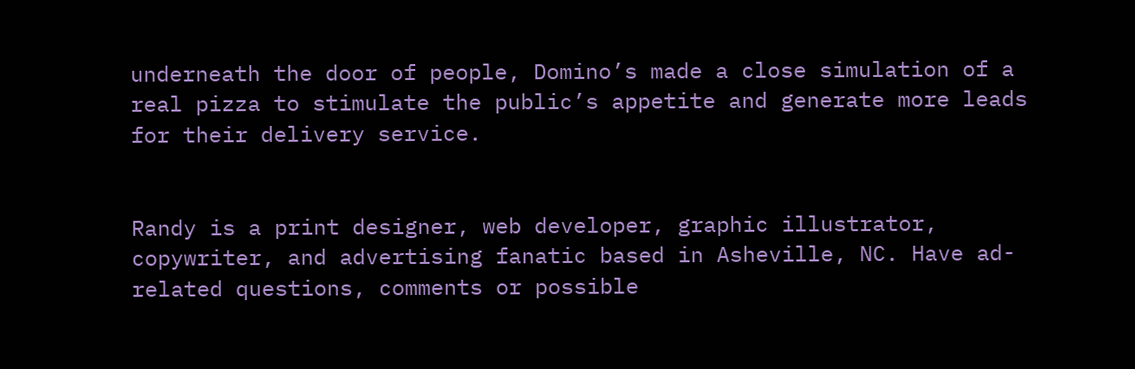underneath the door of people, Domino’s made a close simulation of a real pizza to stimulate the public’s appetite and generate more leads for their delivery service.


Randy is a print designer, web developer, graphic illustrator, copywriter, and advertising fanatic based in Asheville, NC. Have ad-related questions, comments or possible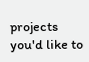projects you'd like to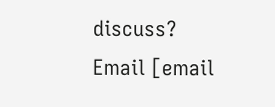discuss? Email [email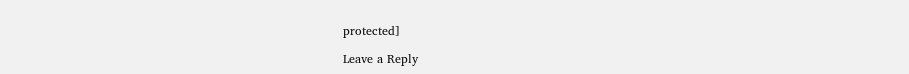protected]

Leave a Reply